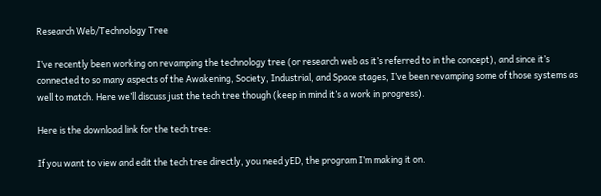Research Web/Technology Tree

I’ve recently been working on revamping the technology tree (or research web as it’s referred to in the concept), and since it’s connected to so many aspects of the Awakening, Society, Industrial, and Space stages, I’ve been revamping some of those systems as well to match. Here we’ll discuss just the tech tree though (keep in mind it’s a work in progress).

Here is the download link for the tech tree:

If you want to view and edit the tech tree directly, you need yED, the program I’m making it on.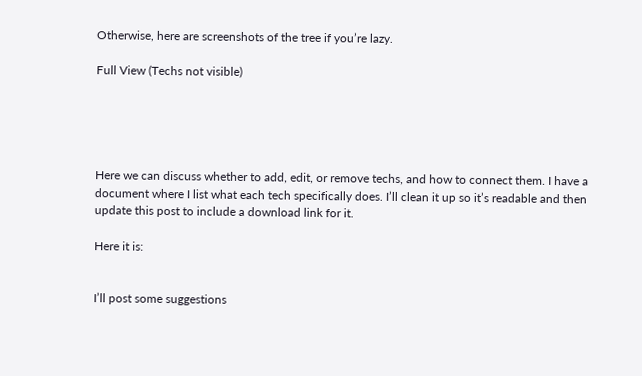Otherwise, here are screenshots of the tree if you’re lazy.

Full View (Techs not visible)





Here we can discuss whether to add, edit, or remove techs, and how to connect them. I have a document where I list what each tech specifically does. I’ll clean it up so it’s readable and then update this post to include a download link for it.

Here it is:


I’ll post some suggestions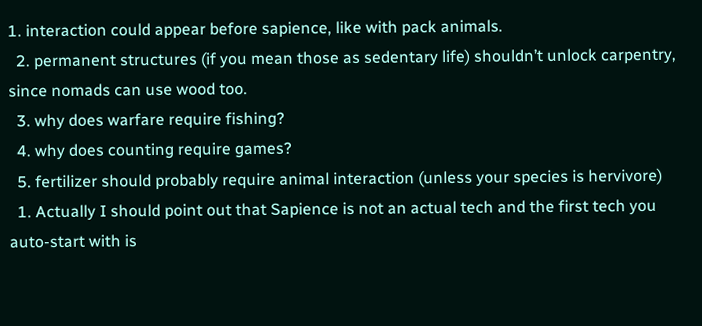1. interaction could appear before sapience, like with pack animals.
  2. permanent structures (if you mean those as sedentary life) shouldn’t unlock carpentry, since nomads can use wood too.
  3. why does warfare require fishing?
  4. why does counting require games?
  5. fertilizer should probably require animal interaction (unless your species is hervivore)
  1. Actually I should point out that Sapience is not an actual tech and the first tech you auto-start with is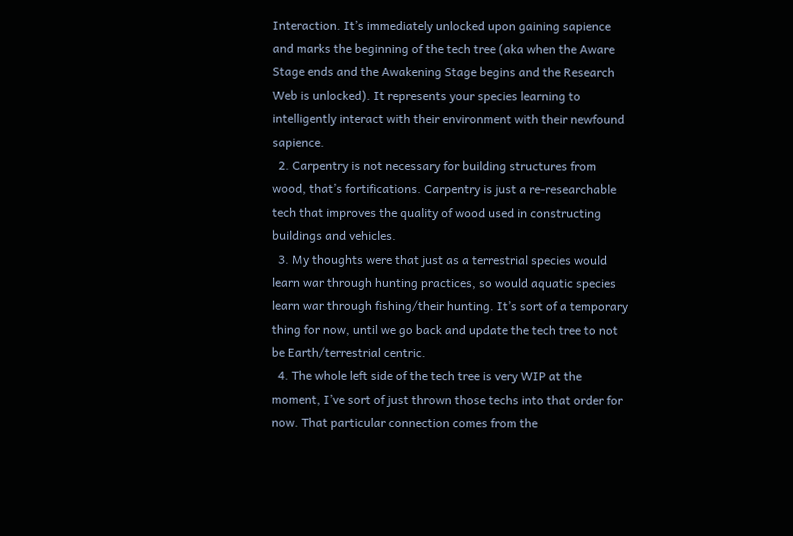Interaction. It’s immediately unlocked upon gaining sapience and marks the beginning of the tech tree (aka when the Aware Stage ends and the Awakening Stage begins and the Research Web is unlocked). It represents your species learning to intelligently interact with their environment with their newfound sapience.
  2. Carpentry is not necessary for building structures from wood, that’s fortifications. Carpentry is just a re-researchable tech that improves the quality of wood used in constructing buildings and vehicles.
  3. My thoughts were that just as a terrestrial species would learn war through hunting practices, so would aquatic species learn war through fishing/their hunting. It’s sort of a temporary thing for now, until we go back and update the tech tree to not be Earth/terrestrial centric.
  4. The whole left side of the tech tree is very WIP at the moment, I’ve sort of just thrown those techs into that order for now. That particular connection comes from the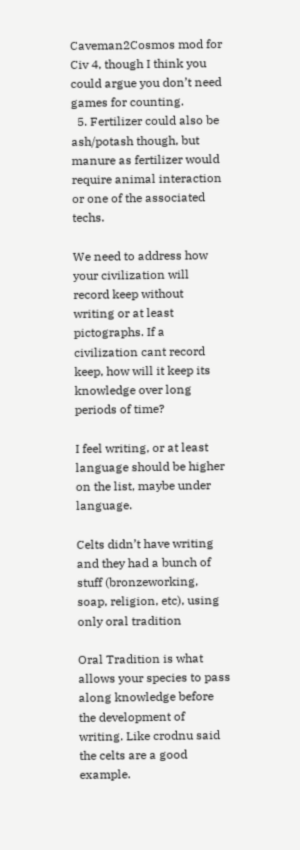Caveman2Cosmos mod for Civ 4, though I think you could argue you don’t need games for counting.
  5. Fertilizer could also be ash/potash though, but manure as fertilizer would require animal interaction or one of the associated techs.

We need to address how your civilization will record keep without writing or at least pictographs. If a civilization cant record keep, how will it keep its knowledge over long periods of time?

I feel writing, or at least language should be higher on the list, maybe under language.

Celts didn’t have writing and they had a bunch of stuff (bronzeworking, soap, religion, etc), using only oral tradition

Oral Tradition is what allows your species to pass along knowledge before the development of writing. Like crodnu said the celts are a good example.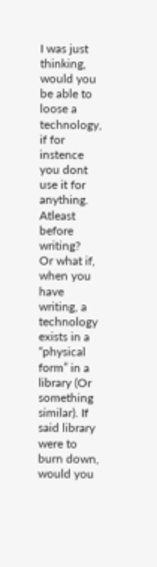I was just thinking, would you be able to loose a technology, if for instence you dont use it for anything. Atleast before writing?
Or what if, when you have writing, a technology exists in a “physical form” in a library (Or something similar). If said library were to burn down, would you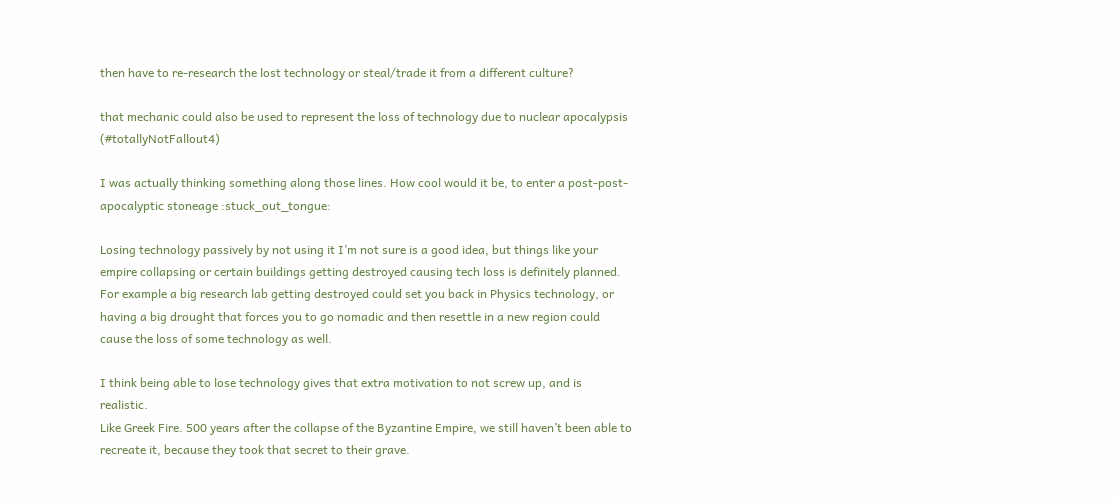then have to re-research the lost technology or steal/trade it from a different culture?

that mechanic could also be used to represent the loss of technology due to nuclear apocalypsis (#totallyNotFallout4)

I was actually thinking something along those lines. How cool would it be, to enter a post-post-apocalyptic stoneage :stuck_out_tongue:

Losing technology passively by not using it I’m not sure is a good idea, but things like your empire collapsing or certain buildings getting destroyed causing tech loss is definitely planned. For example a big research lab getting destroyed could set you back in Physics technology, or having a big drought that forces you to go nomadic and then resettle in a new region could cause the loss of some technology as well.

I think being able to lose technology gives that extra motivation to not screw up, and is realistic.
Like Greek Fire. 500 years after the collapse of the Byzantine Empire, we still haven’t been able to recreate it, because they took that secret to their grave.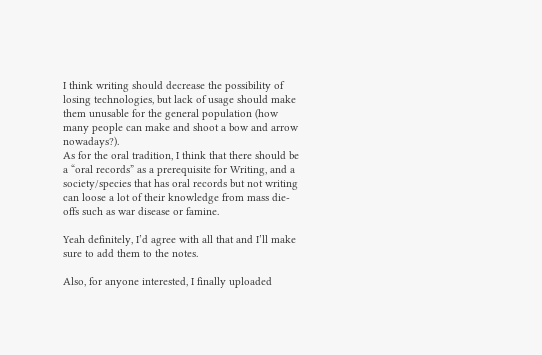I think writing should decrease the possibility of losing technologies, but lack of usage should make them unusable for the general population (how many people can make and shoot a bow and arrow nowadays?).
As for the oral tradition, I think that there should be a “oral records” as a prerequisite for Writing, and a society/species that has oral records but not writing can loose a lot of their knowledge from mass die-offs such as war disease or famine.

Yeah definitely, I’d agree with all that and I’ll make sure to add them to the notes.

Also, for anyone interested, I finally uploaded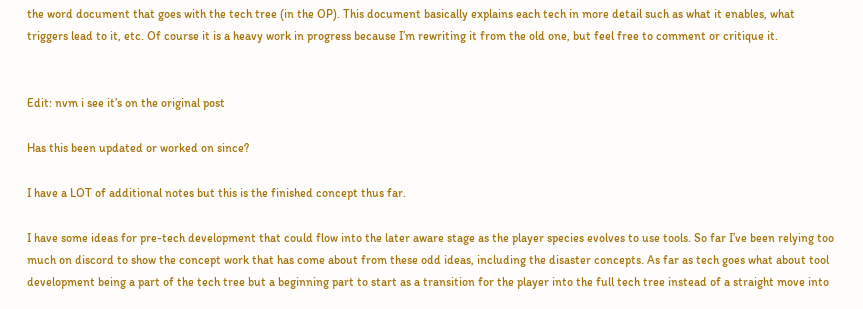the word document that goes with the tech tree (in the OP). This document basically explains each tech in more detail such as what it enables, what triggers lead to it, etc. Of course it is a heavy work in progress because I’m rewriting it from the old one, but feel free to comment or critique it.


Edit: nvm i see it’s on the original post

Has this been updated or worked on since?

I have a LOT of additional notes but this is the finished concept thus far.

I have some ideas for pre-tech development that could flow into the later aware stage as the player species evolves to use tools. So far I’ve been relying too much on discord to show the concept work that has come about from these odd ideas, including the disaster concepts. As far as tech goes what about tool development being a part of the tech tree but a beginning part to start as a transition for the player into the full tech tree instead of a straight move into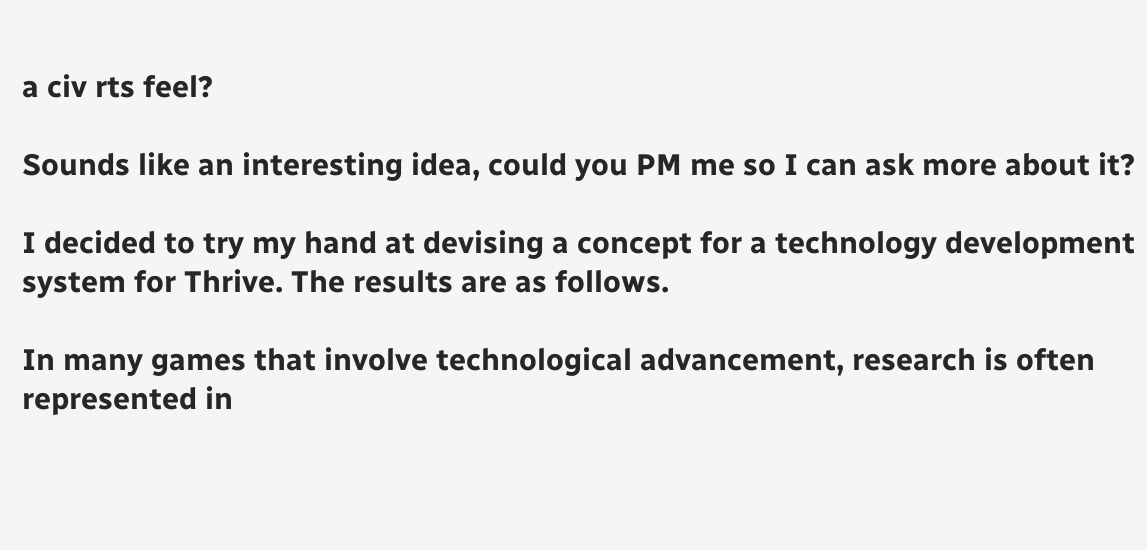a civ rts feel?

Sounds like an interesting idea, could you PM me so I can ask more about it?

I decided to try my hand at devising a concept for a technology development system for Thrive. The results are as follows.

In many games that involve technological advancement, research is often represented in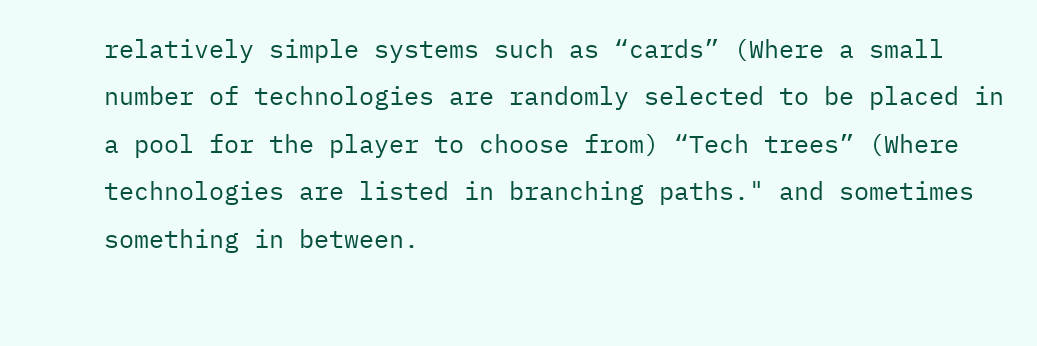relatively simple systems such as “cards” (Where a small number of technologies are randomly selected to be placed in a pool for the player to choose from) “Tech trees” (Where technologies are listed in branching paths." and sometimes something in between.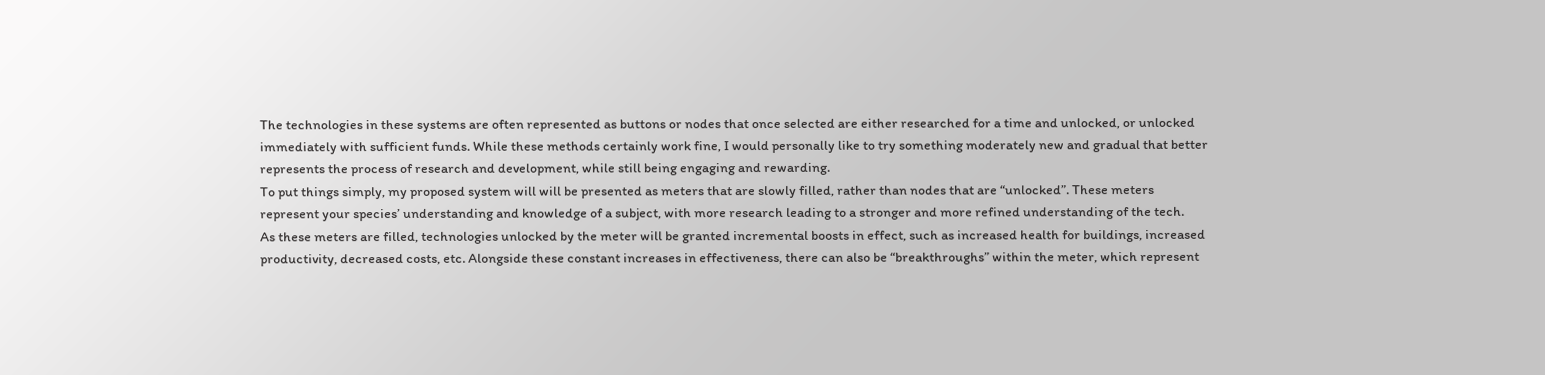The technologies in these systems are often represented as buttons or nodes that once selected are either researched for a time and unlocked, or unlocked immediately with sufficient funds. While these methods certainly work fine, I would personally like to try something moderately new and gradual that better represents the process of research and development, while still being engaging and rewarding.
To put things simply, my proposed system will will be presented as meters that are slowly filled, rather than nodes that are “unlocked”. These meters represent your species’ understanding and knowledge of a subject, with more research leading to a stronger and more refined understanding of the tech.
As these meters are filled, technologies unlocked by the meter will be granted incremental boosts in effect, such as increased health for buildings, increased productivity, decreased costs, etc. Alongside these constant increases in effectiveness, there can also be “breakthroughs” within the meter, which represent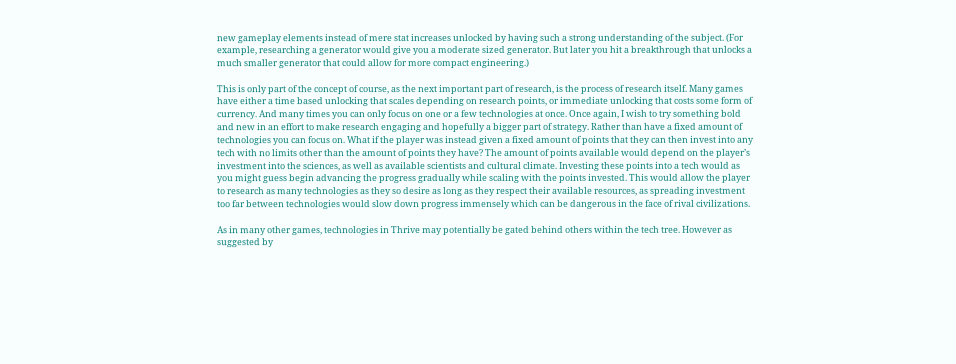new gameplay elements instead of mere stat increases unlocked by having such a strong understanding of the subject. (For example, researching a generator would give you a moderate sized generator. But later you hit a breakthrough that unlocks a much smaller generator that could allow for more compact engineering.)

This is only part of the concept of course, as the next important part of research, is the process of research itself. Many games have either a time based unlocking that scales depending on research points, or immediate unlocking that costs some form of currency. And many times you can only focus on one or a few technologies at once. Once again, I wish to try something bold and new in an effort to make research engaging and hopefully a bigger part of strategy. Rather than have a fixed amount of technologies you can focus on. What if the player was instead given a fixed amount of points that they can then invest into any tech with no limits other than the amount of points they have? The amount of points available would depend on the player’s investment into the sciences, as well as available scientists and cultural climate. Investing these points into a tech would as you might guess begin advancing the progress gradually while scaling with the points invested. This would allow the player to research as many technologies as they so desire as long as they respect their available resources, as spreading investment too far between technologies would slow down progress immensely which can be dangerous in the face of rival civilizations.

As in many other games, technologies in Thrive may potentially be gated behind others within the tech tree. However as suggested by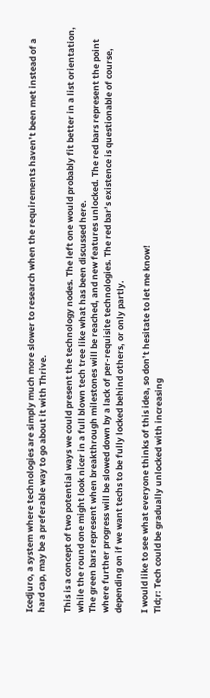Icedjuro, a system where technologies are simply much more slower to research when the requirements haven’t been met instead of a hard cap, may be a preferable way to go about it with Thrive.

This is a concept of two potential ways we could present the technology nodes. The left one would probably fit better in a list orientation, while the round one might look nicer in a full blown tech tree like what has been discussed here.
The green bars represent when breakthrough milestones will be reached, and new features unlocked. The red bars represent the point where further progress will be slowed down by a lack of per-requisite technologies. The red bar’s existence is questionable of course, depending on if we want techs to be fully locked behind others, or only partly.

I would like to see what everyone thinks of this idea, so don’t hesitate to let me know!
Tld;r: Tech could be gradually unlocked with increasing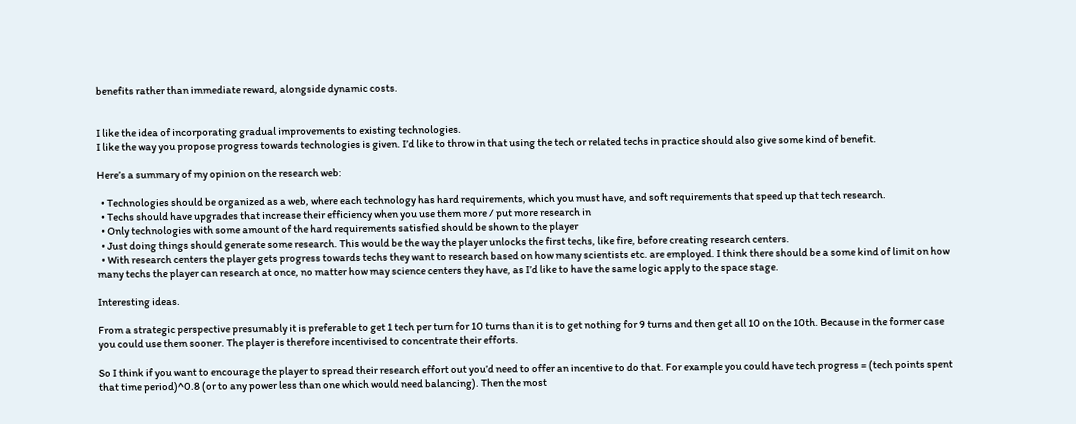benefits rather than immediate reward, alongside dynamic costs.


I like the idea of incorporating gradual improvements to existing technologies.
I like the way you propose progress towards technologies is given. I’d like to throw in that using the tech or related techs in practice should also give some kind of benefit.

Here’s a summary of my opinion on the research web:

  • Technologies should be organized as a web, where each technology has hard requirements, which you must have, and soft requirements that speed up that tech research.
  • Techs should have upgrades that increase their efficiency when you use them more / put more research in
  • Only technologies with some amount of the hard requirements satisfied should be shown to the player
  • Just doing things should generate some research. This would be the way the player unlocks the first techs, like fire, before creating research centers.
  • With research centers the player gets progress towards techs they want to research based on how many scientists etc. are employed. I think there should be a some kind of limit on how many techs the player can research at once, no matter how may science centers they have, as I’d like to have the same logic apply to the space stage.

Interesting ideas.

From a strategic perspective presumably it is preferable to get 1 tech per turn for 10 turns than it is to get nothing for 9 turns and then get all 10 on the 10th. Because in the former case you could use them sooner. The player is therefore incentivised to concentrate their efforts.

So I think if you want to encourage the player to spread their research effort out you’d need to offer an incentive to do that. For example you could have tech progress = (tech points spent that time period)^0.8 (or to any power less than one which would need balancing). Then the most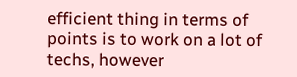efficient thing in terms of points is to work on a lot of techs, however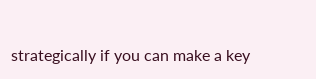strategically if you can make a key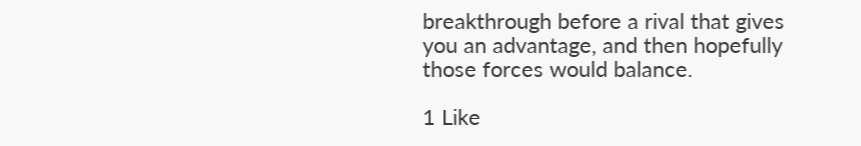breakthrough before a rival that gives you an advantage, and then hopefully those forces would balance.

1 Like